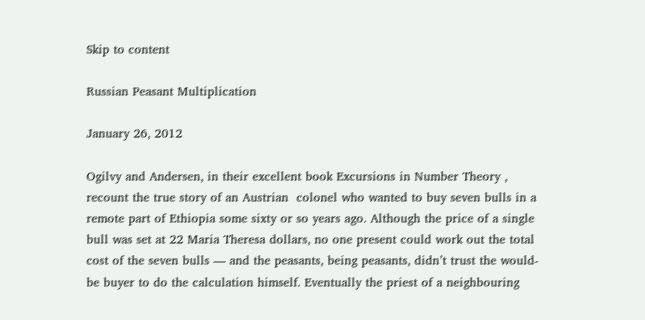Skip to content

Russian Peasant Multiplication

January 26, 2012

Ogilvy and Andersen, in their excellent book Excursions in Number Theory , recount the true story of an Austrian  colonel who wanted to buy seven bulls in a remote part of Ethiopia some sixty or so years ago. Although the price of a single bull was set at 22 Maria Theresa dollars, no one present could work out the total cost of the seven bulls — and the peasants, being peasants, didn’t trust the would-be buyer to do the calculation himself. Eventually the priest of a neighbouring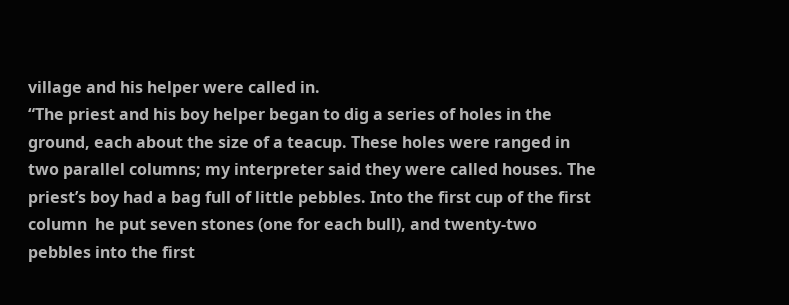village and his helper were called in.
“The priest and his boy helper began to dig a series of holes in the ground, each about the size of a teacup. These holes were ranged in two parallel columns; my interpreter said they were called houses. The priest’s boy had a bag full of little pebbles. Into the first cup of the first column  he put seven stones (one for each bull), and twenty-two pebbles into the first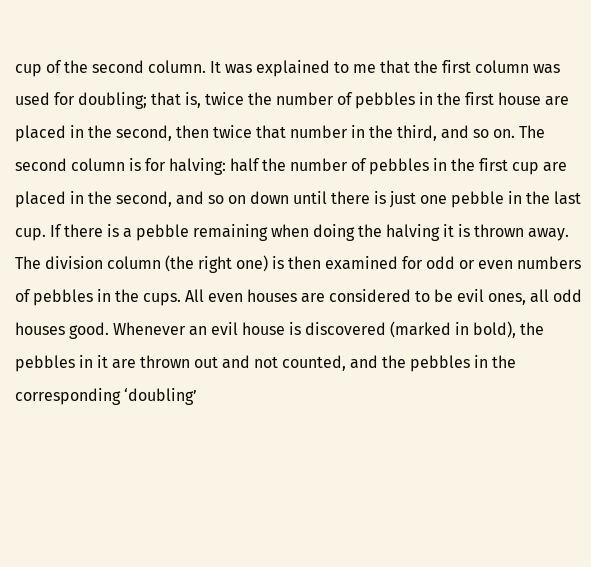cup of the second column. It was explained to me that the first column was used for doubling; that is, twice the number of pebbles in the first house are placed in the second, then twice that number in the third, and so on. The second column is for halving: half the number of pebbles in the first cup are placed in the second, and so on down until there is just one pebble in the last cup. If there is a pebble remaining when doing the halving it is thrown away.
The division column (the right one) is then examined for odd or even numbers of pebbles in the cups. All even houses are considered to be evil ones, all odd houses good. Whenever an evil house is discovered (marked in bold), the pebbles in it are thrown out and not counted, and the pebbles in the corresponding ‘doubling’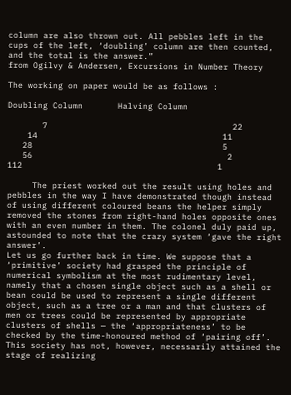column are also thrown out. All pebbles left in the cups of the left, ‘doubling’ column are then counted, and the total is the answer.”
from Ogilvy & Andersen, Excursions in Number Theory

The working on paper would be as follows :

Doubling Column       Halving Column

       7                                     22
    14                                     11
   28                                      5
   56                                       2
112                                       1

     The priest worked out the result using holes and pebbles in the way I have demonstrated though instead of using different coloured beans the helper simply removed the stones from right-hand holes opposite ones with an even number in them. The colonel duly paid up, astounded to note that the crazy system ‘gave the right answer’.
Let us go further back in time. We suppose that a ‘primitive’ society had grasped the principle of numerical symbolism at the most rudimentary level, namely that a chosen single object such as a shell or bean could be used to represent a single different object, such as a tree or a man and that clusters of men or trees could be represented by appropriate clusters of shells — the ‘appropriateness’ to be checked by the time-honoured method of ‘pairing off’. This society has not, however, necessarily attained the stage of realizing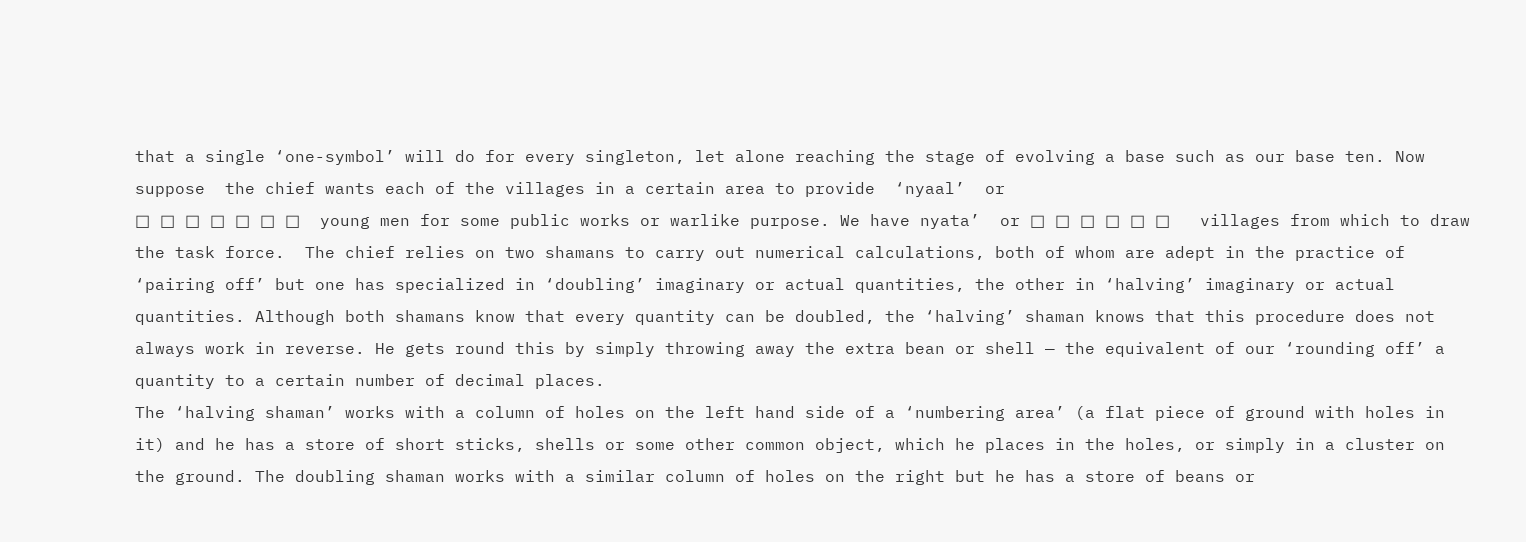that a single ‘one-symbol’ will do for every singleton, let alone reaching the stage of evolving a base such as our base ten. Now suppose  the chief wants each of the villages in a certain area to provide  ‘nyaal’  or
□ □ □ □ □ □ □  young men for some public works or warlike purpose. We have nyata’  or □ □ □ □ □ □   villages from which to draw the task force.  The chief relies on two shamans to carry out numerical calculations, both of whom are adept in the practice of ‘pairing off’ but one has specialized in ‘doubling’ imaginary or actual quantities, the other in ‘halving’ imaginary or actual quantities. Although both shamans know that every quantity can be doubled, the ‘halving’ shaman knows that this procedure does not always work in reverse. He gets round this by simply throwing away the extra bean or shell — the equivalent of our ‘rounding off’ a quantity to a certain number of decimal places.
The ‘halving shaman’ works with a column of holes on the left hand side of a ‘numbering area’ (a flat piece of ground with holes in it) and he has a store of short sticks, shells or some other common object, which he places in the holes, or simply in a cluster on the ground. The doubling shaman works with a similar column of holes on the right but he has a store of beans or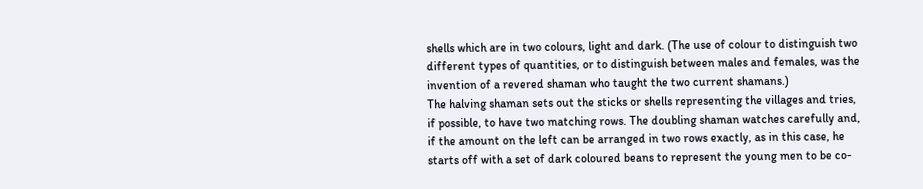shells which are in two colours, light and dark. (The use of colour to distinguish two different types of quantities, or to distinguish between males and females, was the invention of a revered shaman who taught the two current shamans.)
The halving shaman sets out the sticks or shells representing the villages and tries, if possible, to have two matching rows. The doubling shaman watches carefully and, if the amount on the left can be arranged in two rows exactly, as in this case, he starts off with a set of dark coloured beans to represent the young men to be co-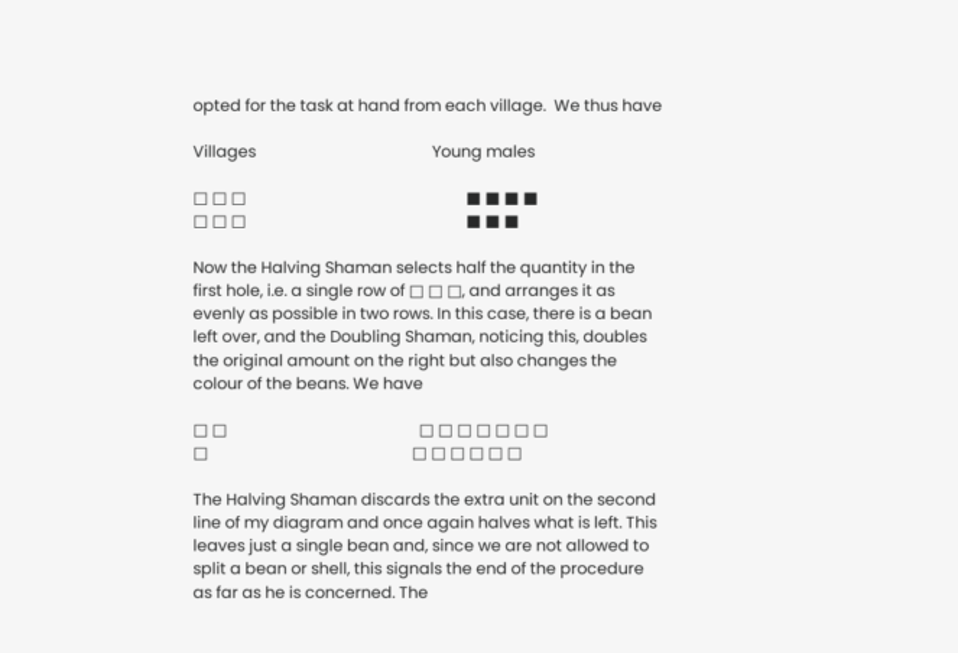opted for the task at hand from each village.  We thus have

Villages                                            Young males

□ □ □                                                       ■ ■ ■ ■
□ □ □                                                       ■ ■ ■

Now the Halving Shaman selects half the quantity in the first hole, i.e. a single row of □ □ □, and arranges it as evenly as possible in two rows. In this case, there is a bean left over, and the Doubling Shaman, noticing this, doubles the original amount on the right but also changes the colour of the beans. We have

□ □                                                □ □ □ □ □ □ □
□                                                   □ □ □ □ □ □

The Halving Shaman discards the extra unit on the second line of my diagram and once again halves what is left. This leaves just a single bean and, since we are not allowed to split a bean or shell, this signals the end of the procedure as far as he is concerned. The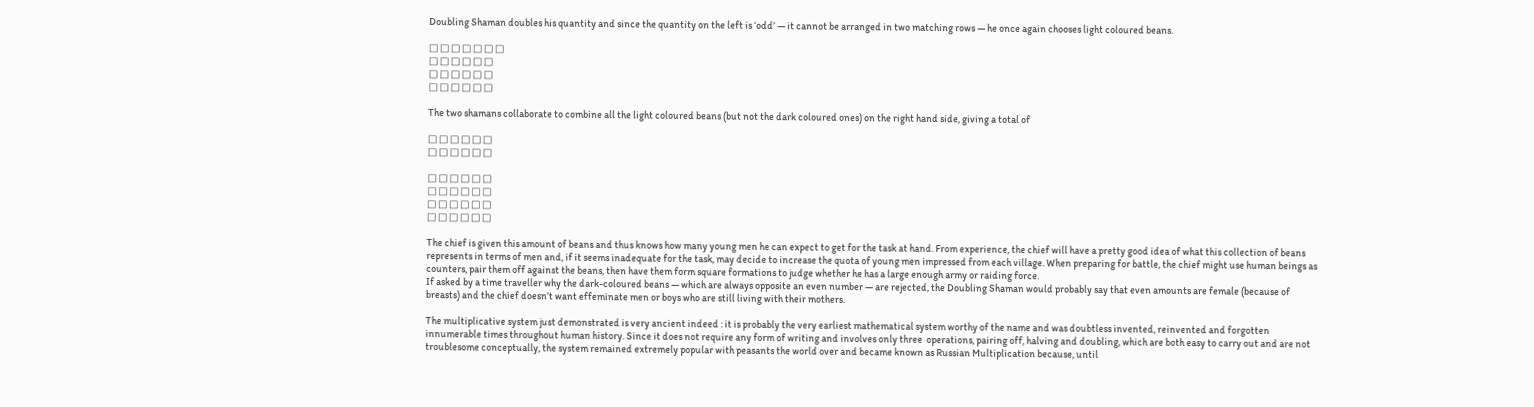Doubling Shaman doubles his quantity and since the quantity on the left is ‘odd’ — it cannot be arranged in two matching rows — he once again chooses light coloured beans.

□ □ □ □ □ □ □
□ □ □ □ □ □
□ □ □ □ □ □
□ □ □ □ □ □

The two shamans collaborate to combine all the light coloured beans (but not the dark coloured ones) on the right hand side, giving a total of

□ □ □ □ □ □
□ □ □ □ □ □

□ □ □ □ □ □
□ □ □ □ □ □
□ □ □ □ □ □
□ □ □ □ □ □

The chief is given this amount of beans and thus knows how many young men he can expect to get for the task at hand. From experience, the chief will have a pretty good idea of what this collection of beans represents in terms of men and, if it seems inadequate for the task, may decide to increase the quota of young men impressed from each village. When preparing for battle, the chief might use human beings as counters, pair them off against the beans, then have them form square formations to judge whether he has a large enough army or raiding force.
If asked by a time traveller why the dark-coloured beans — which are always opposite an even number — are rejected, the Doubling Shaman would probably say that even amounts are female (because of breasts) and the chief doesn’t want effeminate men or boys who are still living with their mothers.

The multiplicative system just demonstrated is very ancient indeed : it is probably the very earliest mathematical system worthy of the name and was doubtless invented, reinvented and forgotten innumerable times throughout human history. Since it does not require any form of writing and involves only three  operations, pairing off, halving and doubling, which are both easy to carry out and are not troublesome conceptually, the system remained extremely popular with peasants the world over and became known as Russian Multiplication because, until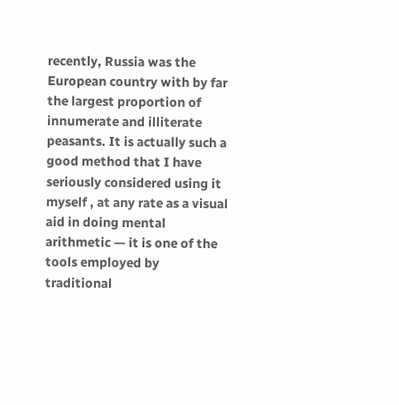recently, Russia was the European country with by far the largest proportion of innumerate and illiterate peasants. It is actually such a good method that I have seriously considered using it myself , at any rate as a visual aid in doing mental arithmetic — it is one of the tools employed by traditional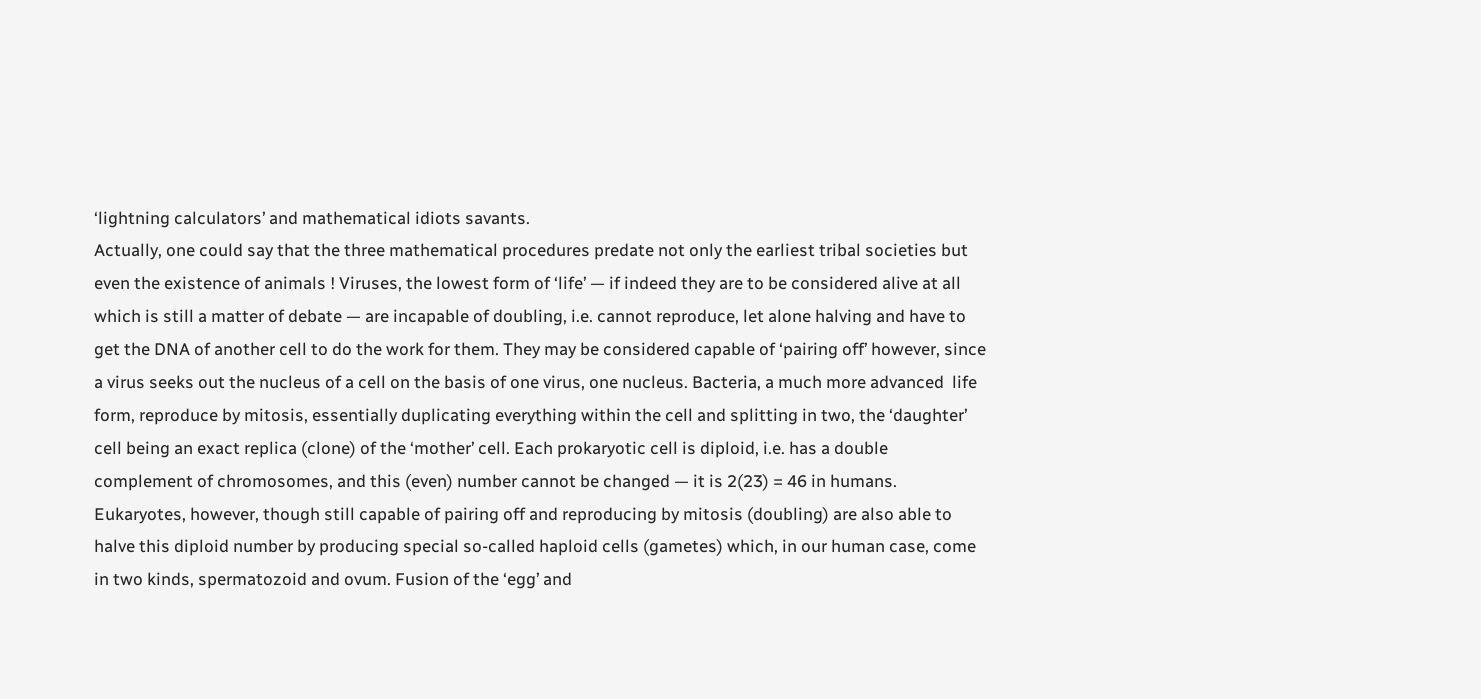‘lightning calculators’ and mathematical idiots savants.
Actually, one could say that the three mathematical procedures predate not only the earliest tribal societies but even the existence of animals ! Viruses, the lowest form of ‘life’ — if indeed they are to be considered alive at all which is still a matter of debate — are incapable of doubling, i.e. cannot reproduce, let alone halving and have to get the DNA of another cell to do the work for them. They may be considered capable of ‘pairing off’ however, since a virus seeks out the nucleus of a cell on the basis of one virus, one nucleus. Bacteria, a much more advanced  life form, reproduce by mitosis, essentially duplicating everything within the cell and splitting in two, the ‘daughter’ cell being an exact replica (clone) of the ‘mother’ cell. Each prokaryotic cell is diploid, i.e. has a double complement of chromosomes, and this (even) number cannot be changed — it is 2(23) = 46 in humans. Eukaryotes, however, though still capable of pairing off and reproducing by mitosis (doubling) are also able to halve this diploid number by producing special so-called haploid cells (gametes) which, in our human case, come in two kinds, spermatozoid and ovum. Fusion of the ‘egg’ and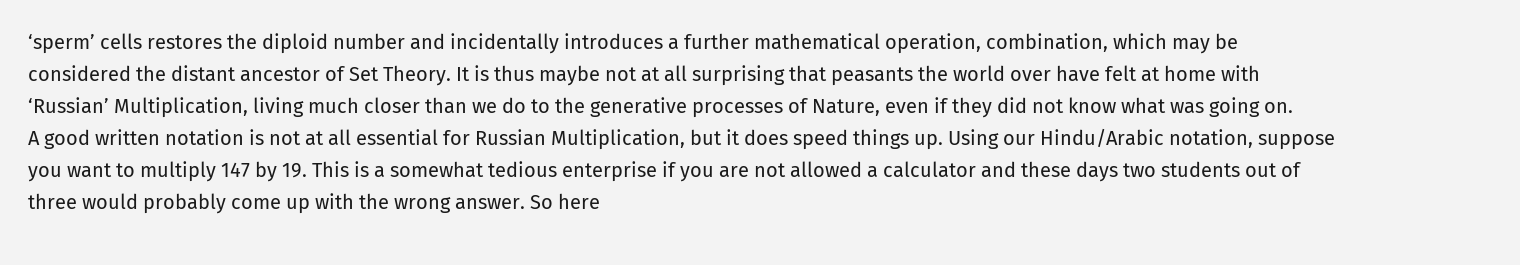‘sperm’ cells restores the diploid number and incidentally introduces a further mathematical operation, combination, which may be considered the distant ancestor of Set Theory. It is thus maybe not at all surprising that peasants the world over have felt at home with ‘Russian’ Multiplication, living much closer than we do to the generative processes of Nature, even if they did not know what was going on.
A good written notation is not at all essential for Russian Multiplication, but it does speed things up. Using our Hindu/Arabic notation, suppose you want to multiply 147 by 19. This is a somewhat tedious enterprise if you are not allowed a calculator and these days two students out of three would probably come up with the wrong answer. So here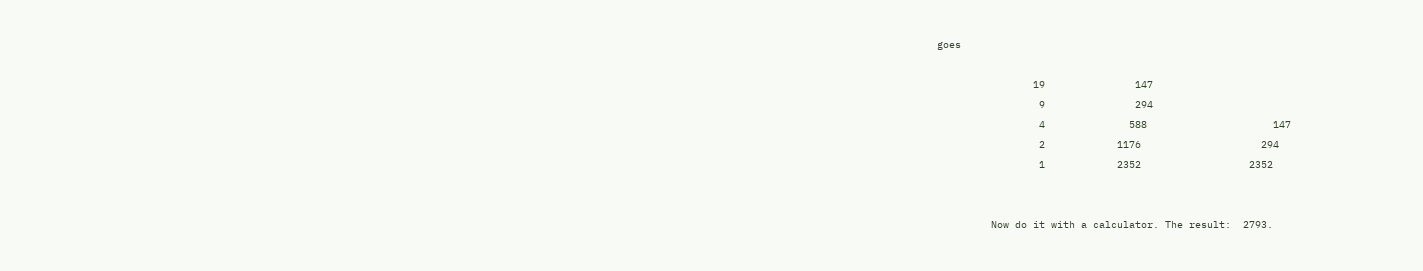goes

                19               147
                 9               294
                 4              588                     147
                 2            1176                    294
                 1            2352                  2352


         Now do it with a calculator. The result:  2793.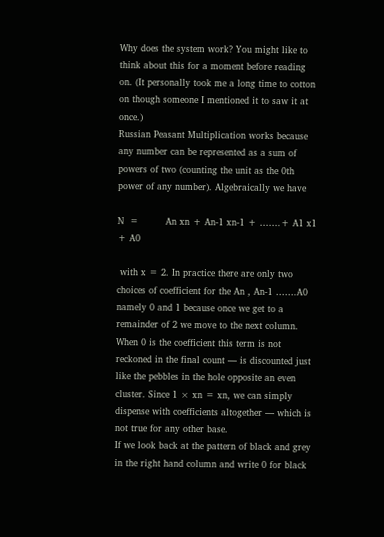Why does the system work? You might like to think about this for a moment before reading on. (It personally took me a long time to cotton on though someone I mentioned it to saw it at once.)
Russian Peasant Multiplication works because any number can be represented as a sum of powers of two (counting the unit as the 0th power of any number). Algebraically we have

N  =         An xn + An-1 xn-1 + …….+ A1 x1 + A0

 with x = 2. In practice there are only two choices of coefficient for the An , An-1 …….A0  namely 0 and 1 because once we get to a remainder of 2 we move to the next column.  When 0 is the coefficient this term is not reckoned in the final count — is discounted just like the pebbles in the hole opposite an even cluster. Since 1 × xn = xn, we can simply dispense with coefficients altogether — which is not true for any other base.
If we look back at the pattern of black and grey in the right hand column and write 0 for black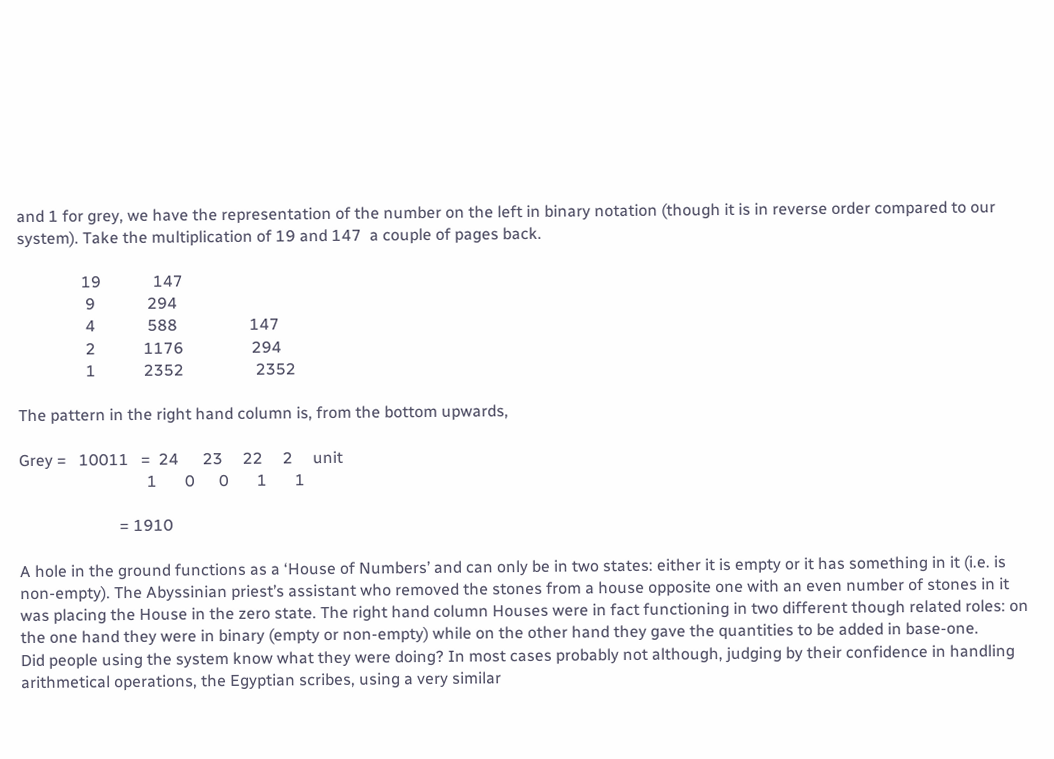and 1 for grey, we have the representation of the number on the left in binary notation (though it is in reverse order compared to our system). Take the multiplication of 19 and 147  a couple of pages back.

                19             147
                 9             294
                 4             588                  147
                 2            1176                 294
                 1            2352                  2352

The pattern in the right hand column is, from the bottom upwards,

Grey =   10011   =  24      23     22     2     unit
                                1       0      0       1       1

                         = 1910

A hole in the ground functions as a ‘House of Numbers’ and can only be in two states: either it is empty or it has something in it (i.e. is non-empty). The Abyssinian priest’s assistant who removed the stones from a house opposite one with an even number of stones in it was placing the House in the zero state. The right hand column Houses were in fact functioning in two different though related roles: on the one hand they were in binary (empty or non-empty) while on the other hand they gave the quantities to be added in base-one.
Did people using the system know what they were doing? In most cases probably not although, judging by their confidence in handling arithmetical operations, the Egyptian scribes, using a very similar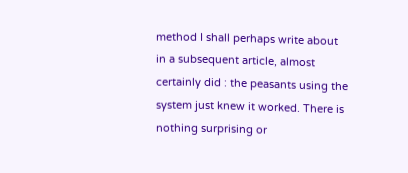method I shall perhaps write about in a subsequent article, almost certainly did : the peasants using the system just knew it worked. There is nothing surprising or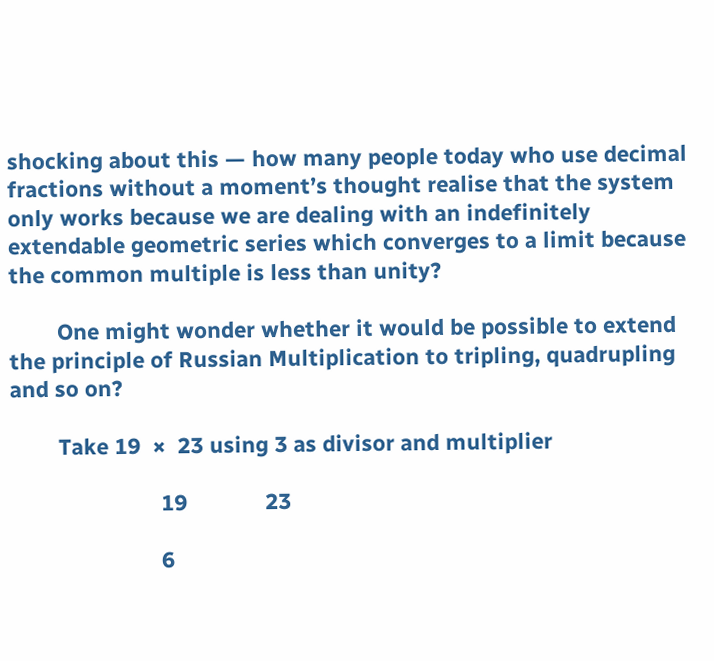shocking about this — how many people today who use decimal fractions without a moment’s thought realise that the system only works because we are dealing with an indefinitely extendable geometric series which converges to a limit because the common multiple is less than unity?

        One might wonder whether it would be possible to extend the principle of Russian Multiplication to tripling, quadrupling and so on?

        Take 19  ×  23 using 3 as divisor and multiplier

                         19             23

                         6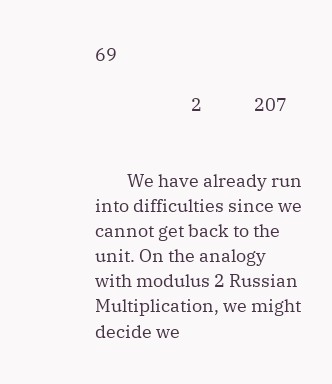69

                        2             207


        We have already run into difficulties since we cannot get back to the unit. On the analogy with modulus 2 Russian Multiplication, we might decide we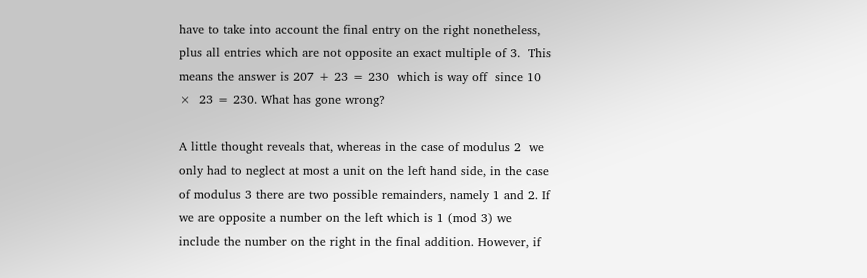have to take into account the final entry on the right nonetheless,  plus all entries which are not opposite an exact multiple of 3.  This means the answer is 207 + 23 = 230  which is way off  since 10  ×  23 = 230. What has gone wrong?

A little thought reveals that, whereas in the case of modulus 2  we only had to neglect at most a unit on the left hand side, in the case of modulus 3 there are two possible remainders, namely 1 and 2. If we are opposite a number on the left which is 1 (mod 3) we include the number on the right in the final addition. However, if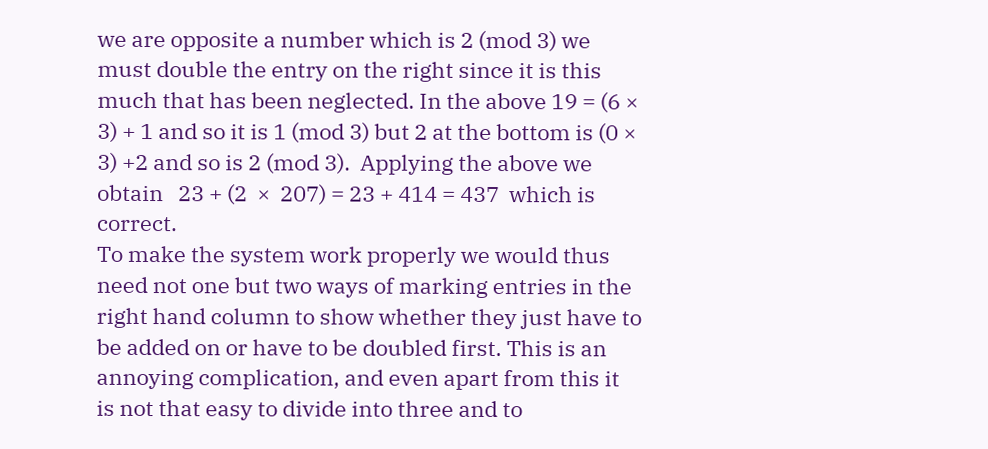we are opposite a number which is 2 (mod 3) we must double the entry on the right since it is this much that has been neglected. In the above 19 = (6 ×  3) + 1 and so it is 1 (mod 3) but 2 at the bottom is (0 × 3) +2 and so is 2 (mod 3).  Applying the above we obtain   23 + (2  ×  207) = 23 + 414 = 437  which is correct.
To make the system work properly we would thus need not one but two ways of marking entries in the right hand column to show whether they just have to be added on or have to be doubled first. This is an annoying complication, and even apart from this it is not that easy to divide into three and to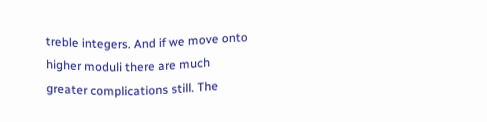treble integers. And if we move onto higher moduli there are much greater complications still. The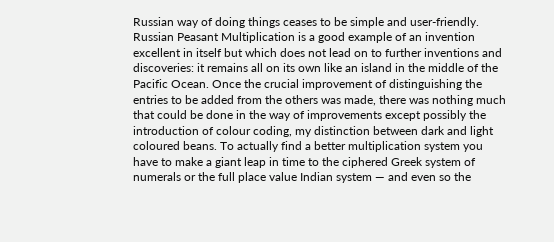Russian way of doing things ceases to be simple and user-friendly.  Russian Peasant Multiplication is a good example of an invention excellent in itself but which does not lead on to further inventions and discoveries: it remains all on its own like an island in the middle of the Pacific Ocean. Once the crucial improvement of distinguishing the entries to be added from the others was made, there was nothing much that could be done in the way of improvements except possibly the introduction of colour coding, my distinction between dark and light coloured beans. To actually find a better multiplication system you have to make a giant leap in time to the ciphered Greek system of numerals or the full place value Indian system — and even so the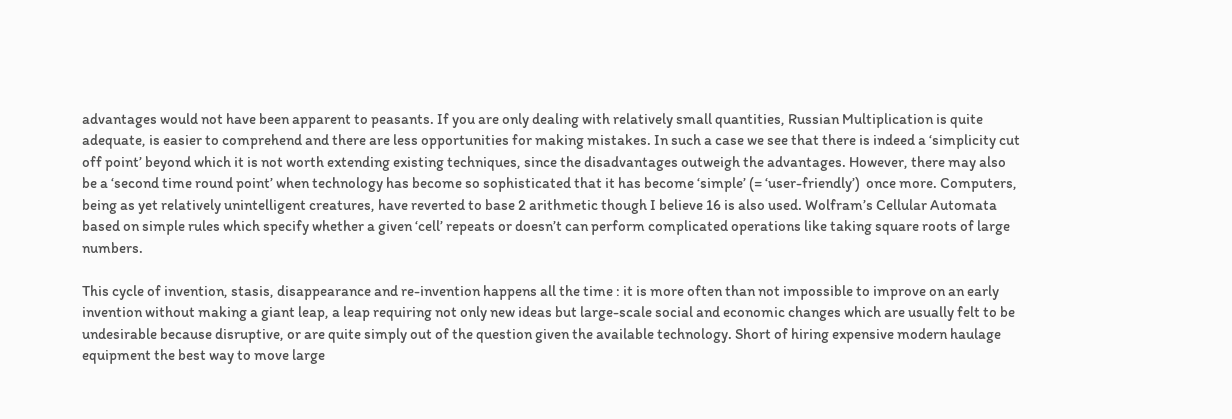advantages would not have been apparent to peasants. If you are only dealing with relatively small quantities, Russian Multiplication is quite adequate, is easier to comprehend and there are less opportunities for making mistakes. In such a case we see that there is indeed a ‘simplicity cut off point’ beyond which it is not worth extending existing techniques, since the disadvantages outweigh the advantages. However, there may also be a ‘second time round point’ when technology has become so sophisticated that it has become ‘simple’ (= ‘user-friendly’)  once more. Computers, being as yet relatively unintelligent creatures, have reverted to base 2 arithmetic though I believe 16 is also used. Wolfram’s Cellular Automata based on simple rules which specify whether a given ‘cell’ repeats or doesn’t can perform complicated operations like taking square roots of large numbers.

This cycle of invention, stasis, disappearance and re-invention happens all the time : it is more often than not impossible to improve on an early invention without making a giant leap, a leap requiring not only new ideas but large-scale social and economic changes which are usually felt to be undesirable because disruptive, or are quite simply out of the question given the available technology. Short of hiring expensive modern haulage equipment the best way to move large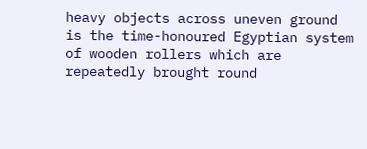heavy objects across uneven ground is the time-honoured Egyptian system of wooden rollers which are repeatedly brought round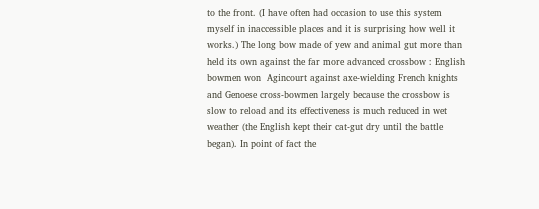to the front. (I have often had occasion to use this system myself in inaccessible places and it is surprising how well it works.) The long bow made of yew and animal gut more than held its own against the far more advanced crossbow : English bowmen won  Agincourt against axe-wielding French knights and Genoese cross-bowmen largely because the crossbow is slow to reload and its effectiveness is much reduced in wet weather (the English kept their cat-gut dry until the battle began). In point of fact the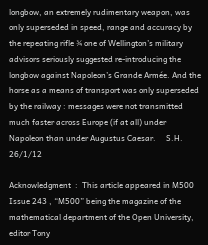longbow, an extremely rudimentary weapon, was only superseded in speed, range and accuracy by the repeating rifle ¾ one of Wellington’s military advisors seriously suggested re-introducing the longbow against Napoleon’s Grande Armée. And the horse as a means of transport was only superseded by the railway : messages were not transmitted much faster across Europe (if at all) under Napoleon than under Augustus Caesar.     S.H.  26/1/12

Acknowledgment  :  This article appeared in M500 Issue 243 , “M500” being the magazine of the mathematical department of the Open University, editor Tony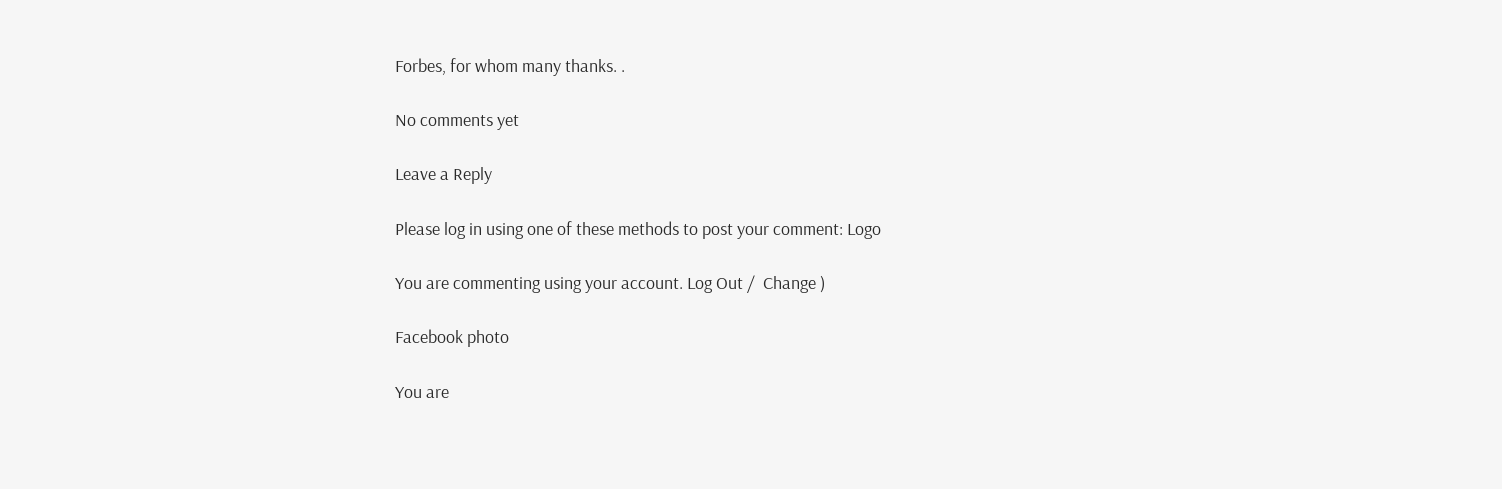Forbes, for whom many thanks. .

No comments yet

Leave a Reply

Please log in using one of these methods to post your comment: Logo

You are commenting using your account. Log Out /  Change )

Facebook photo

You are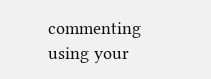commenting using your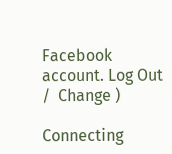Facebook account. Log Out /  Change )

Connecting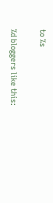to %s

%d bloggers like this: